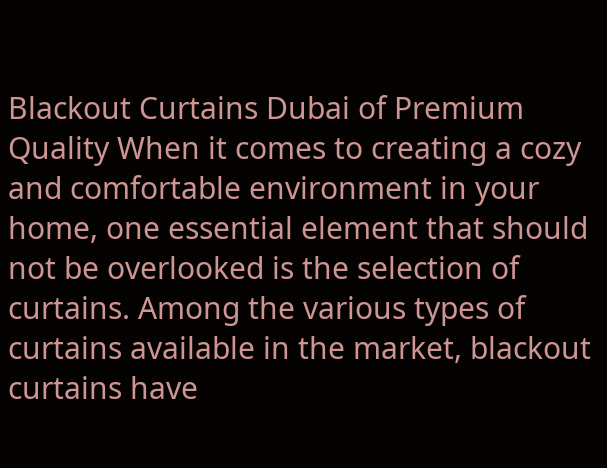Blackout Curtains Dubai of Premium Quality When it comes to creating a cozy and comfortable environment in your home, one essential element that should not be overlooked is the selection of curtains. Among the various types of curtains available in the market, blackout curtains have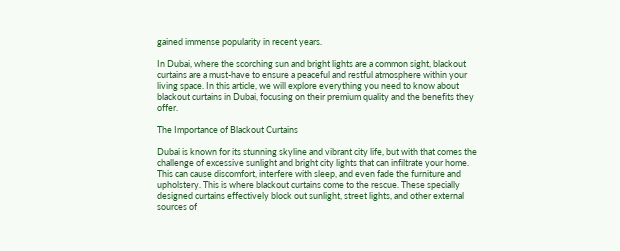gained immense popularity in recent years.

In Dubai, where the scorching sun and bright lights are a common sight, blackout curtains are a must-have to ensure a peaceful and restful atmosphere within your living space. In this article, we will explore everything you need to know about blackout curtains in Dubai, focusing on their premium quality and the benefits they offer.

The Importance of Blackout Curtains

Dubai is known for its stunning skyline and vibrant city life, but with that comes the challenge of excessive sunlight and bright city lights that can infiltrate your home. This can cause discomfort, interfere with sleep, and even fade the furniture and upholstery. This is where blackout curtains come to the rescue. These specially designed curtains effectively block out sunlight, street lights, and other external sources of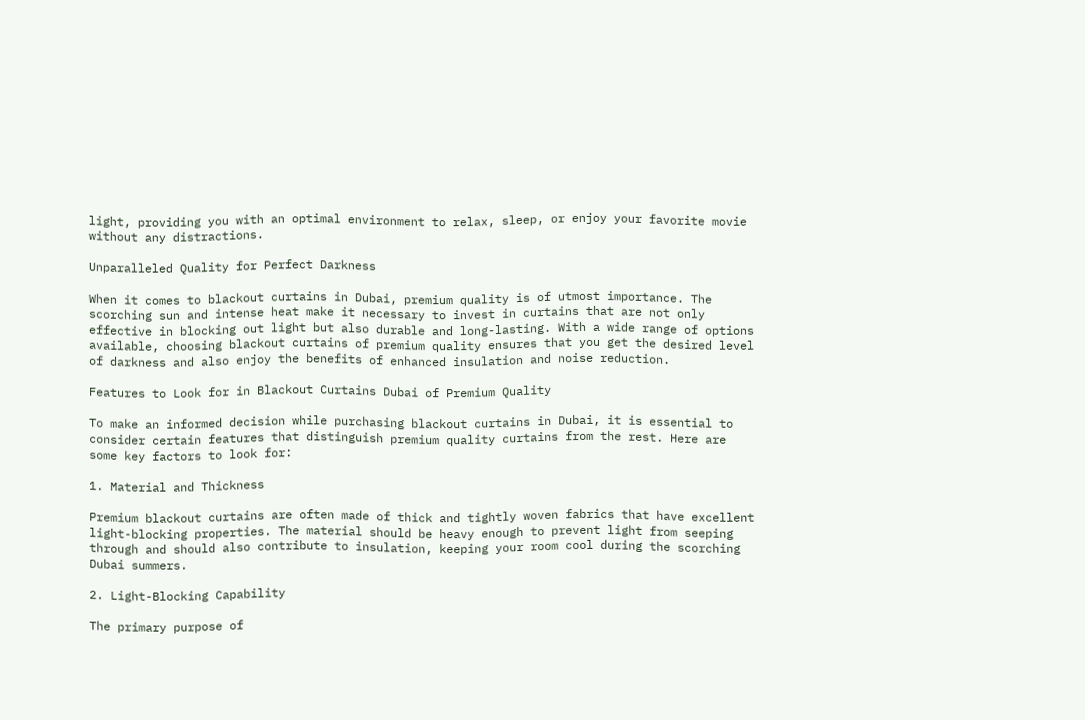light, providing you with an optimal environment to relax, sleep, or enjoy your favorite movie without any distractions.

Unparalleled Quality for Perfect Darkness

When it comes to blackout curtains in Dubai, premium quality is of utmost importance. The scorching sun and intense heat make it necessary to invest in curtains that are not only effective in blocking out light but also durable and long-lasting. With a wide range of options available, choosing blackout curtains of premium quality ensures that you get the desired level of darkness and also enjoy the benefits of enhanced insulation and noise reduction.

Features to Look for in Blackout Curtains Dubai of Premium Quality

To make an informed decision while purchasing blackout curtains in Dubai, it is essential to consider certain features that distinguish premium quality curtains from the rest. Here are some key factors to look for:

1. Material and Thickness

Premium blackout curtains are often made of thick and tightly woven fabrics that have excellent light-blocking properties. The material should be heavy enough to prevent light from seeping through and should also contribute to insulation, keeping your room cool during the scorching Dubai summers.

2. Light-Blocking Capability

The primary purpose of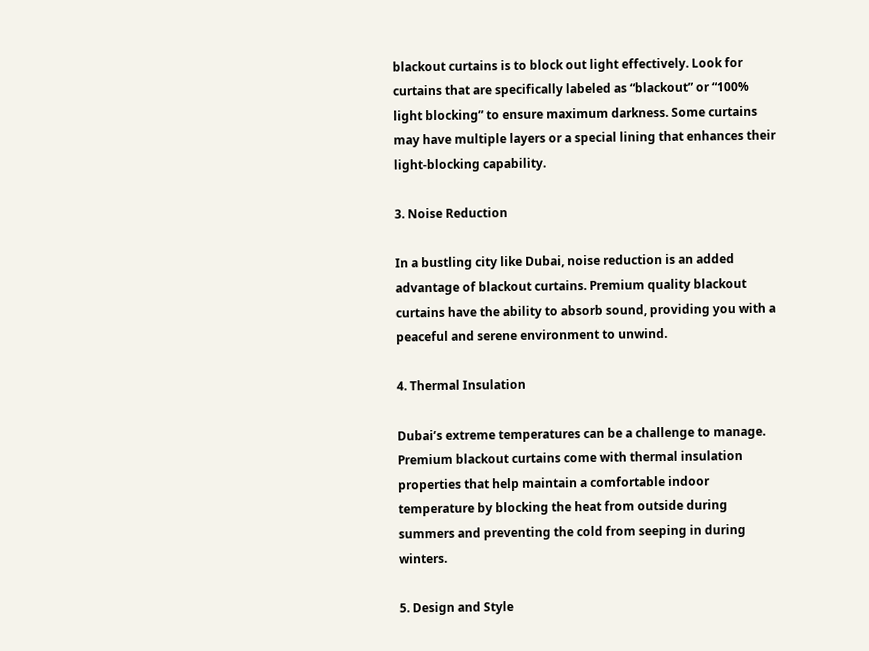blackout curtains is to block out light effectively. Look for curtains that are specifically labeled as “blackout” or “100% light blocking” to ensure maximum darkness. Some curtains may have multiple layers or a special lining that enhances their light-blocking capability.

3. Noise Reduction

In a bustling city like Dubai, noise reduction is an added advantage of blackout curtains. Premium quality blackout curtains have the ability to absorb sound, providing you with a peaceful and serene environment to unwind.

4. Thermal Insulation

Dubai’s extreme temperatures can be a challenge to manage. Premium blackout curtains come with thermal insulation properties that help maintain a comfortable indoor temperature by blocking the heat from outside during summers and preventing the cold from seeping in during winters.

5. Design and Style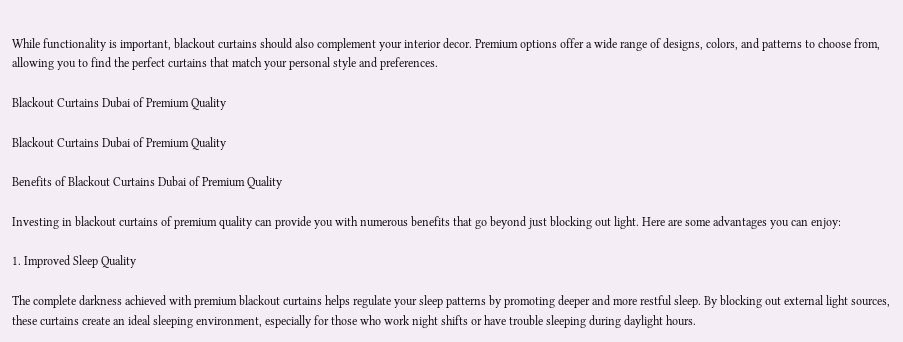While functionality is important, blackout curtains should also complement your interior decor. Premium options offer a wide range of designs, colors, and patterns to choose from, allowing you to find the perfect curtains that match your personal style and preferences.

Blackout Curtains Dubai of Premium Quality

Blackout Curtains Dubai of Premium Quality

Benefits of Blackout Curtains Dubai of Premium Quality

Investing in blackout curtains of premium quality can provide you with numerous benefits that go beyond just blocking out light. Here are some advantages you can enjoy:

1. Improved Sleep Quality

The complete darkness achieved with premium blackout curtains helps regulate your sleep patterns by promoting deeper and more restful sleep. By blocking out external light sources, these curtains create an ideal sleeping environment, especially for those who work night shifts or have trouble sleeping during daylight hours.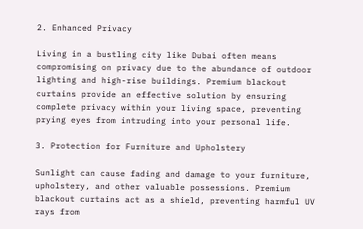2. Enhanced Privacy

Living in a bustling city like Dubai often means compromising on privacy due to the abundance of outdoor lighting and high-rise buildings. Premium blackout curtains provide an effective solution by ensuring complete privacy within your living space, preventing prying eyes from intruding into your personal life.

3. Protection for Furniture and Upholstery

Sunlight can cause fading and damage to your furniture, upholstery, and other valuable possessions. Premium blackout curtains act as a shield, preventing harmful UV rays from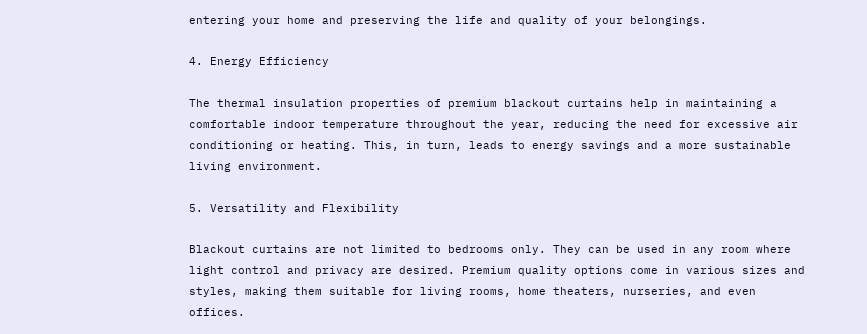entering your home and preserving the life and quality of your belongings.

4. Energy Efficiency

The thermal insulation properties of premium blackout curtains help in maintaining a comfortable indoor temperature throughout the year, reducing the need for excessive air conditioning or heating. This, in turn, leads to energy savings and a more sustainable living environment.

5. Versatility and Flexibility

Blackout curtains are not limited to bedrooms only. They can be used in any room where light control and privacy are desired. Premium quality options come in various sizes and styles, making them suitable for living rooms, home theaters, nurseries, and even offices.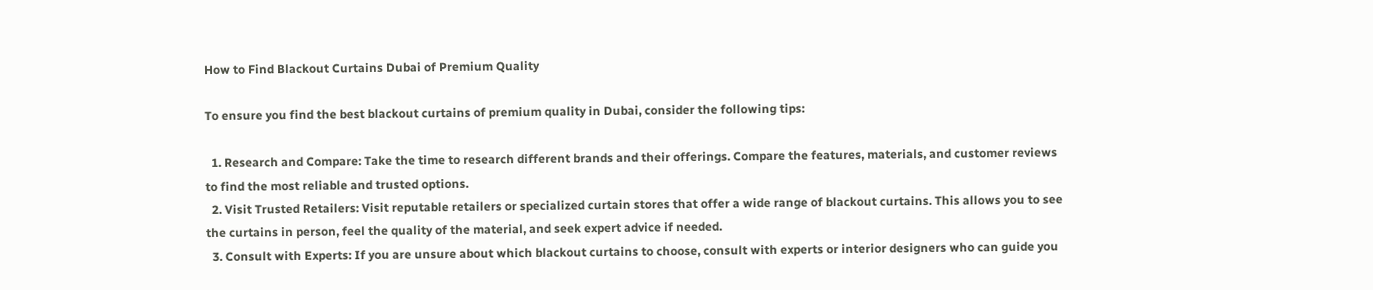How to Find Blackout Curtains Dubai of Premium Quality

To ensure you find the best blackout curtains of premium quality in Dubai, consider the following tips:

  1. Research and Compare: Take the time to research different brands and their offerings. Compare the features, materials, and customer reviews to find the most reliable and trusted options.
  2. Visit Trusted Retailers: Visit reputable retailers or specialized curtain stores that offer a wide range of blackout curtains. This allows you to see the curtains in person, feel the quality of the material, and seek expert advice if needed.
  3. Consult with Experts: If you are unsure about which blackout curtains to choose, consult with experts or interior designers who can guide you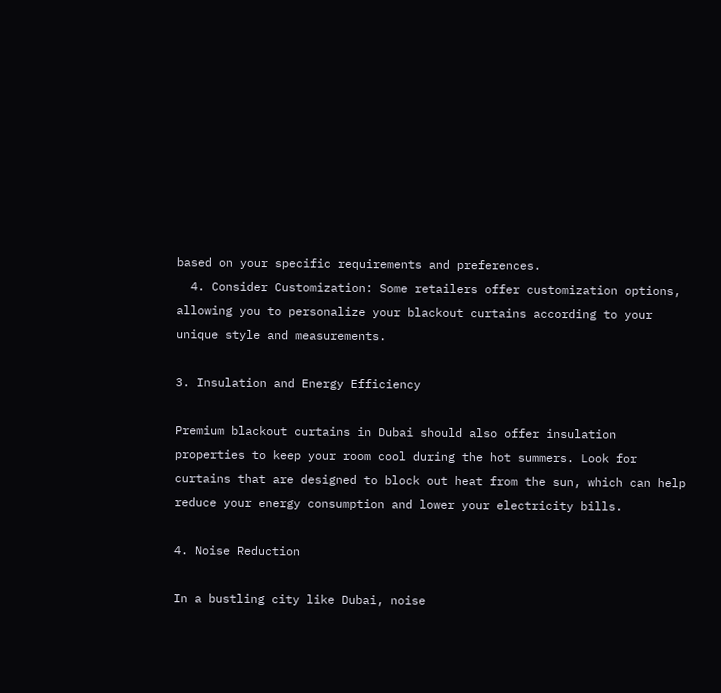based on your specific requirements and preferences.
  4. Consider Customization: Some retailers offer customization options, allowing you to personalize your blackout curtains according to your unique style and measurements.

3. Insulation and Energy Efficiency

Premium blackout curtains in Dubai should also offer insulation properties to keep your room cool during the hot summers. Look for curtains that are designed to block out heat from the sun, which can help reduce your energy consumption and lower your electricity bills.

4. Noise Reduction

In a bustling city like Dubai, noise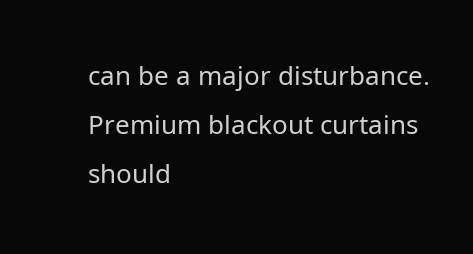can be a major disturbance. Premium blackout curtains should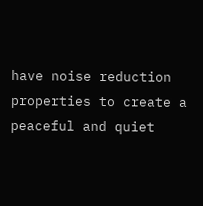have noise reduction properties to create a peaceful and quiet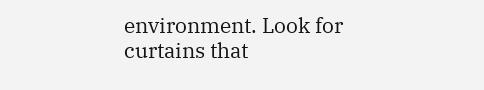environment. Look for curtains that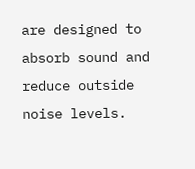are designed to absorb sound and reduce outside noise levels.